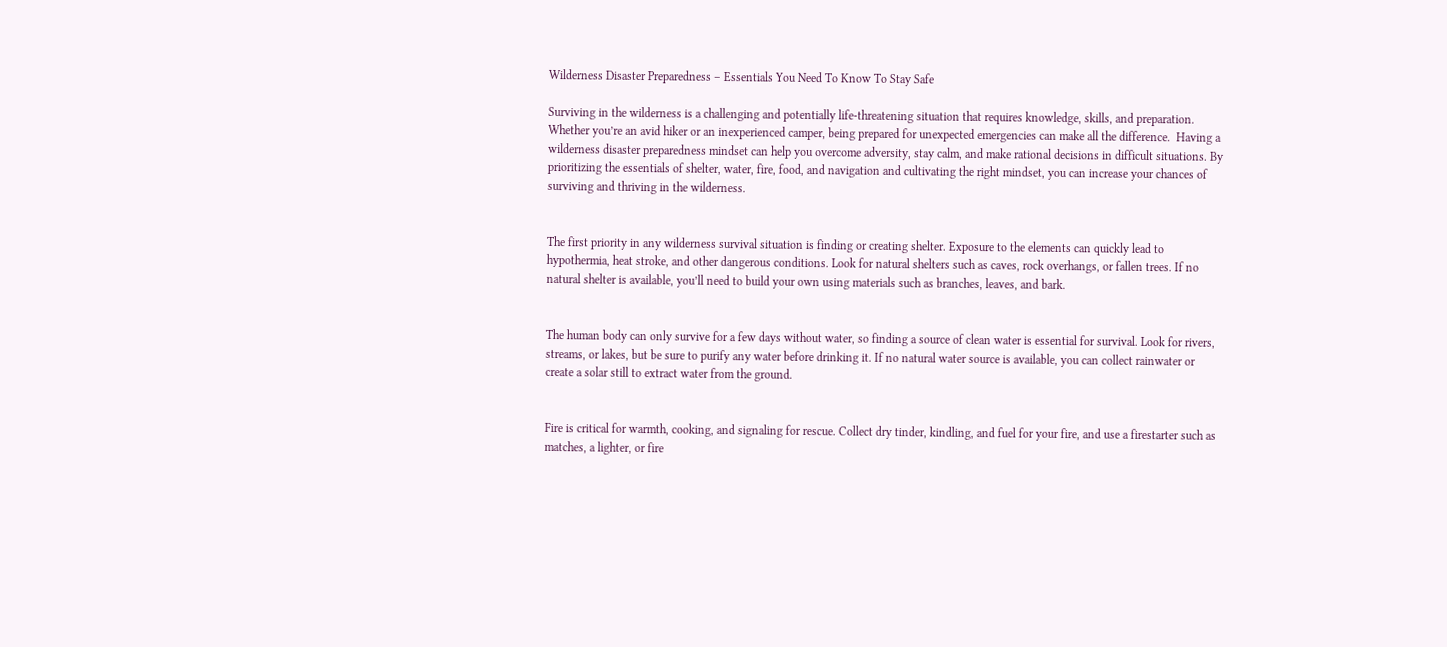Wilderness Disaster Preparedness – Essentials You Need To Know To Stay Safe

Surviving in the wilderness is a challenging and potentially life-threatening situation that requires knowledge, skills, and preparation. Whether you’re an avid hiker or an inexperienced camper, being prepared for unexpected emergencies can make all the difference.  Having a wilderness disaster preparedness mindset can help you overcome adversity, stay calm, and make rational decisions in difficult situations. By prioritizing the essentials of shelter, water, fire, food, and navigation and cultivating the right mindset, you can increase your chances of surviving and thriving in the wilderness.


The first priority in any wilderness survival situation is finding or creating shelter. Exposure to the elements can quickly lead to hypothermia, heat stroke, and other dangerous conditions. Look for natural shelters such as caves, rock overhangs, or fallen trees. If no natural shelter is available, you’ll need to build your own using materials such as branches, leaves, and bark.


The human body can only survive for a few days without water, so finding a source of clean water is essential for survival. Look for rivers, streams, or lakes, but be sure to purify any water before drinking it. If no natural water source is available, you can collect rainwater or create a solar still to extract water from the ground.


Fire is critical for warmth, cooking, and signaling for rescue. Collect dry tinder, kindling, and fuel for your fire, and use a firestarter such as matches, a lighter, or fire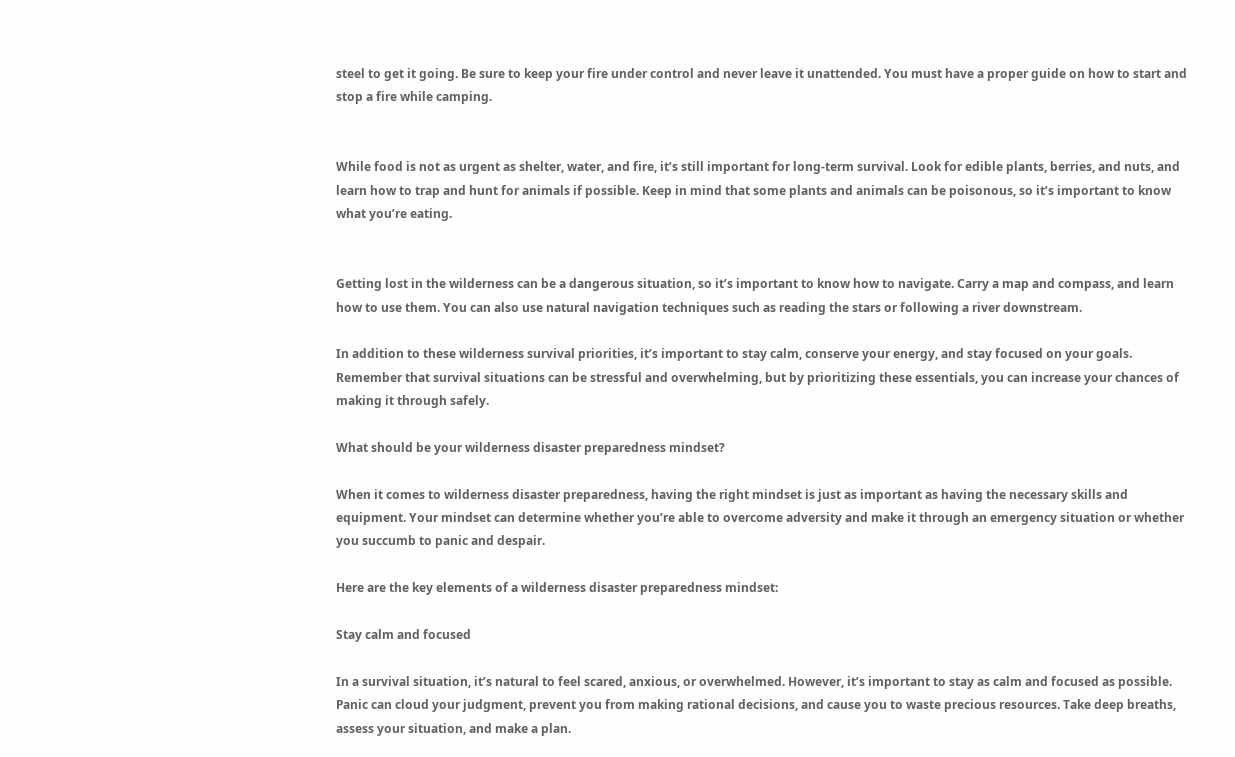steel to get it going. Be sure to keep your fire under control and never leave it unattended. You must have a proper guide on how to start and stop a fire while camping.


While food is not as urgent as shelter, water, and fire, it’s still important for long-term survival. Look for edible plants, berries, and nuts, and learn how to trap and hunt for animals if possible. Keep in mind that some plants and animals can be poisonous, so it’s important to know what you’re eating.


Getting lost in the wilderness can be a dangerous situation, so it’s important to know how to navigate. Carry a map and compass, and learn how to use them. You can also use natural navigation techniques such as reading the stars or following a river downstream.

In addition to these wilderness survival priorities, it’s important to stay calm, conserve your energy, and stay focused on your goals. Remember that survival situations can be stressful and overwhelming, but by prioritizing these essentials, you can increase your chances of making it through safely.

What should be your wilderness disaster preparedness mindset?

When it comes to wilderness disaster preparedness, having the right mindset is just as important as having the necessary skills and equipment. Your mindset can determine whether you’re able to overcome adversity and make it through an emergency situation or whether you succumb to panic and despair.

Here are the key elements of a wilderness disaster preparedness mindset:

Stay calm and focused

In a survival situation, it’s natural to feel scared, anxious, or overwhelmed. However, it’s important to stay as calm and focused as possible. Panic can cloud your judgment, prevent you from making rational decisions, and cause you to waste precious resources. Take deep breaths, assess your situation, and make a plan.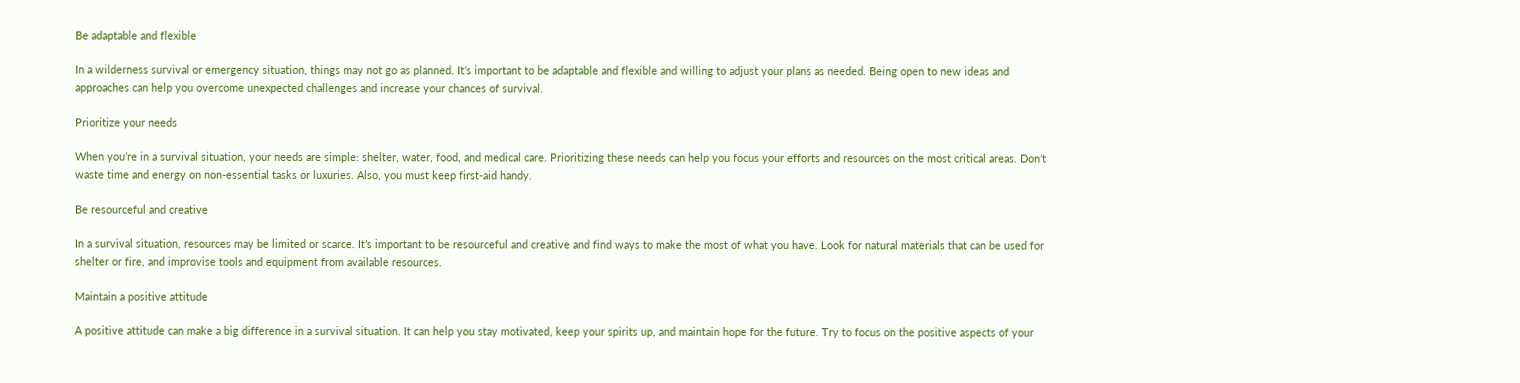Be adaptable and flexible

In a wilderness survival or emergency situation, things may not go as planned. It’s important to be adaptable and flexible and willing to adjust your plans as needed. Being open to new ideas and approaches can help you overcome unexpected challenges and increase your chances of survival.

Prioritize your needs

When you’re in a survival situation, your needs are simple: shelter, water, food, and medical care. Prioritizing these needs can help you focus your efforts and resources on the most critical areas. Don’t waste time and energy on non-essential tasks or luxuries. Also, you must keep first-aid handy.

Be resourceful and creative

In a survival situation, resources may be limited or scarce. It’s important to be resourceful and creative and find ways to make the most of what you have. Look for natural materials that can be used for shelter or fire, and improvise tools and equipment from available resources.

Maintain a positive attitude

A positive attitude can make a big difference in a survival situation. It can help you stay motivated, keep your spirits up, and maintain hope for the future. Try to focus on the positive aspects of your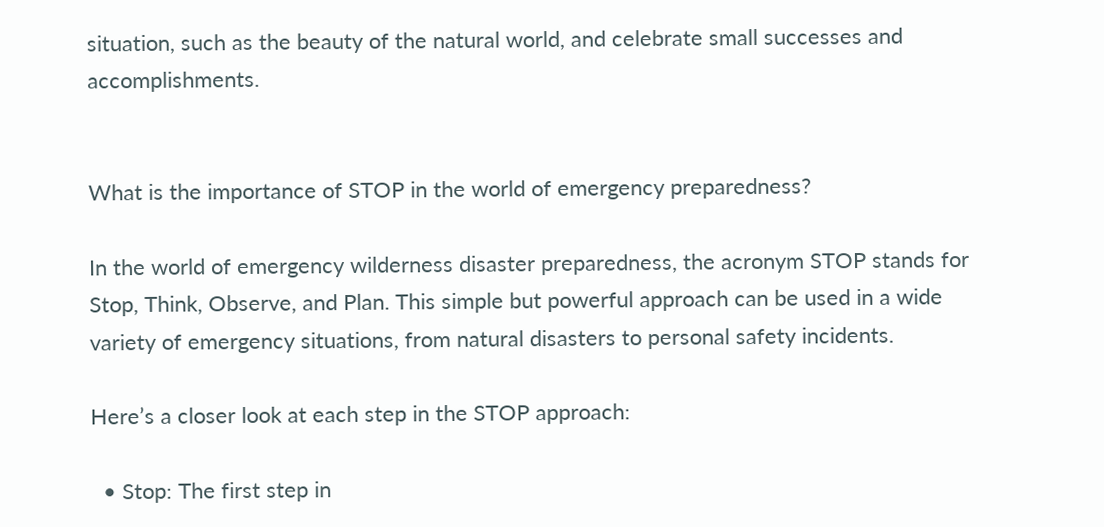situation, such as the beauty of the natural world, and celebrate small successes and accomplishments.


What is the importance of STOP in the world of emergency preparedness?

In the world of emergency wilderness disaster preparedness, the acronym STOP stands for Stop, Think, Observe, and Plan. This simple but powerful approach can be used in a wide variety of emergency situations, from natural disasters to personal safety incidents.

Here’s a closer look at each step in the STOP approach:

  • Stop: The first step in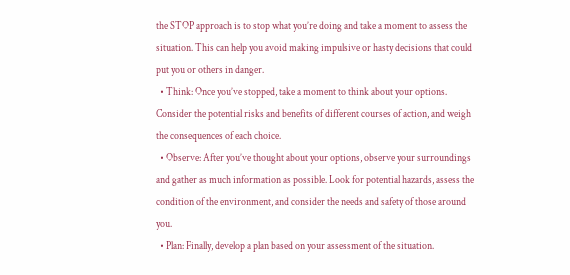the STOP approach is to stop what you’re doing and take a moment to assess the situation. This can help you avoid making impulsive or hasty decisions that could put you or others in danger.
  • Think: Once you’ve stopped, take a moment to think about your options. Consider the potential risks and benefits of different courses of action, and weigh the consequences of each choice.
  • Observe: After you’ve thought about your options, observe your surroundings and gather as much information as possible. Look for potential hazards, assess the condition of the environment, and consider the needs and safety of those around you.
  • Plan: Finally, develop a plan based on your assessment of the situation.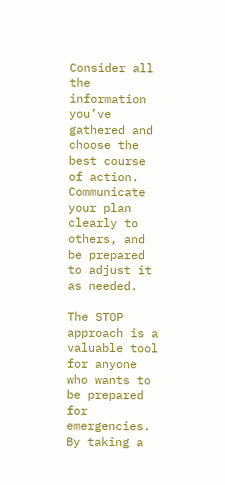Consider all the information you’ve gathered and choose the best course of action. Communicate your plan clearly to others, and be prepared to adjust it as needed.

The STOP approach is a valuable tool for anyone who wants to be prepared for emergencies. By taking a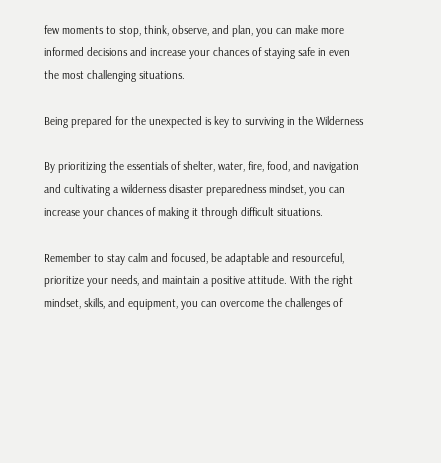few moments to stop, think, observe, and plan, you can make more informed decisions and increase your chances of staying safe in even the most challenging situations.

Being prepared for the unexpected is key to surviving in the Wilderness

By prioritizing the essentials of shelter, water, fire, food, and navigation and cultivating a wilderness disaster preparedness mindset, you can increase your chances of making it through difficult situations.

Remember to stay calm and focused, be adaptable and resourceful, prioritize your needs, and maintain a positive attitude. With the right mindset, skills, and equipment, you can overcome the challenges of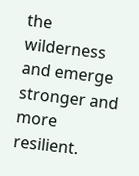the wilderness and emerge stronger and more resilient.